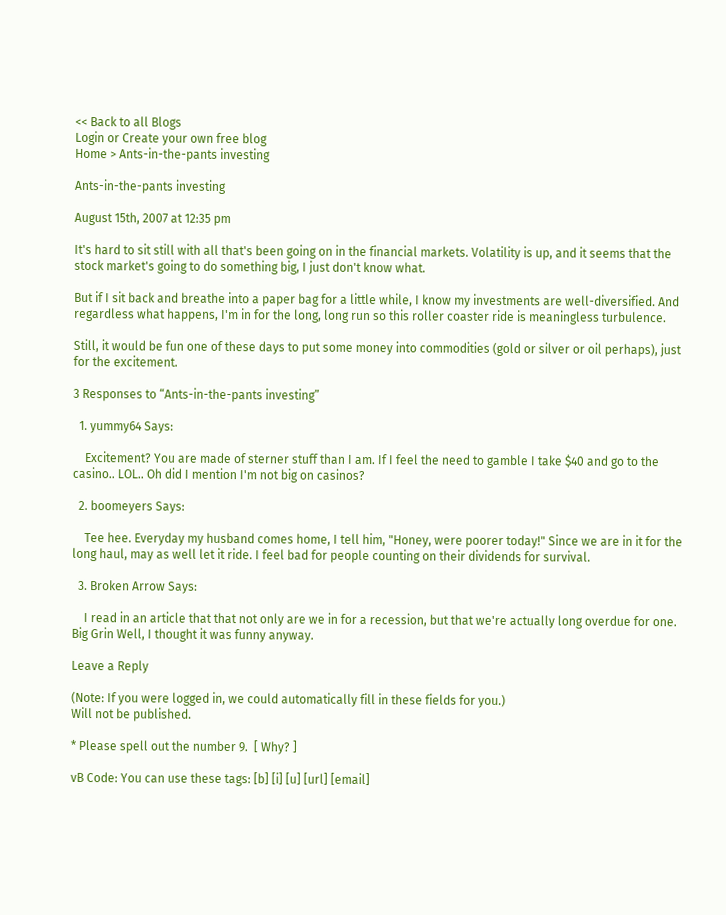<< Back to all Blogs
Login or Create your own free blog
Home > Ants-in-the-pants investing

Ants-in-the-pants investing

August 15th, 2007 at 12:35 pm

It's hard to sit still with all that's been going on in the financial markets. Volatility is up, and it seems that the stock market's going to do something big, I just don't know what.

But if I sit back and breathe into a paper bag for a little while, I know my investments are well-diversified. And regardless what happens, I'm in for the long, long run so this roller coaster ride is meaningless turbulence.

Still, it would be fun one of these days to put some money into commodities (gold or silver or oil perhaps), just for the excitement.

3 Responses to “Ants-in-the-pants investing”

  1. yummy64 Says:

    Excitement? You are made of sterner stuff than I am. If I feel the need to gamble I take $40 and go to the casino.. LOL.. Oh did I mention I'm not big on casinos?

  2. boomeyers Says:

    Tee hee. Everyday my husband comes home, I tell him, "Honey, were poorer today!" Since we are in it for the long haul, may as well let it ride. I feel bad for people counting on their dividends for survival.

  3. Broken Arrow Says:

    I read in an article that that not only are we in for a recession, but that we're actually long overdue for one. Big Grin Well, I thought it was funny anyway.

Leave a Reply

(Note: If you were logged in, we could automatically fill in these fields for you.)
Will not be published.

* Please spell out the number 9.  [ Why? ]

vB Code: You can use these tags: [b] [i] [u] [url] [email]